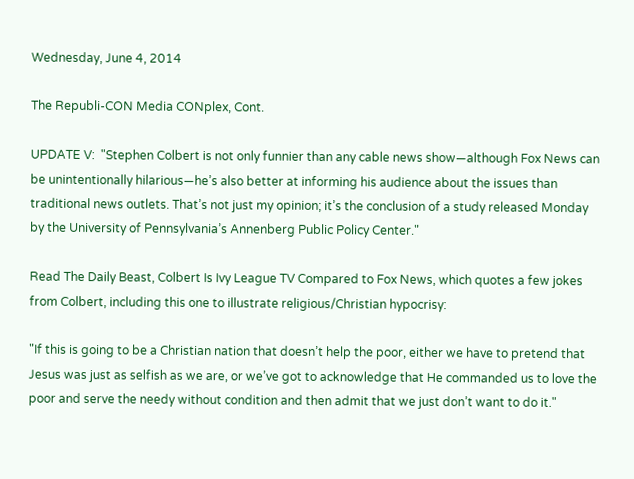Wednesday, June 4, 2014

The Republi-CON Media CONplex, Cont.

UPDATE V:  "Stephen Colbert is not only funnier than any cable news show—although Fox News can be unintentionally hilarious—he’s also better at informing his audience about the issues than traditional news outlets. That’s not just my opinion; it’s the conclusion of a study released Monday by the University of Pennsylvania’s Annenberg Public Policy Center."

Read The Daily Beast, Colbert Is Ivy League TV Compared to Fox News, which quotes a few jokes from Colbert, including this one to illustrate religious/Christian hypocrisy:

"If this is going to be a Christian nation that doesn’t help the poor, either we have to pretend that Jesus was just as selfish as we are, or we’ve got to acknowledge that He commanded us to love the poor and serve the needy without condition and then admit that we just don’t want to do it."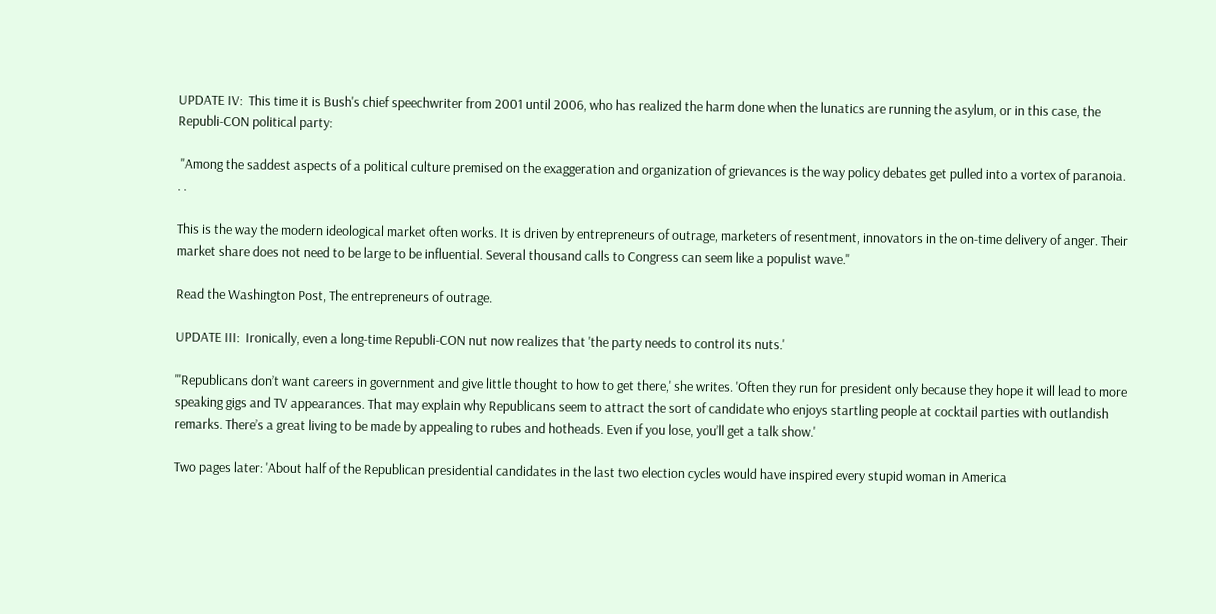UPDATE IV:  This time it is Bush's chief speechwriter from 2001 until 2006, who has realized the harm done when the lunatics are running the asylum, or in this case, the  Republi-CON political party:

 "Among the saddest aspects of a political culture premised on the exaggeration and organization of grievances is the way policy debates get pulled into a vortex of paranoia. . .

This is the way the modern ideological market often works. It is driven by entrepreneurs of outrage, marketers of resentment, innovators in the on-time delivery of anger. Their market share does not need to be large to be influential. Several thousand calls to Congress can seem like a populist wave."

Read the Washington Post, The entrepreneurs of outrage.

UPDATE III:  Ironically, even a long-time Republi-CON nut now realizes that 'the party needs to control its nuts.'

"'Republicans don’t want careers in government and give little thought to how to get there,' she writes. 'Often they run for president only because they hope it will lead to more speaking gigs and TV appearances. That may explain why Republicans seem to attract the sort of candidate who enjoys startling people at cocktail parties with outlandish remarks. There’s a great living to be made by appealing to rubes and hotheads. Even if you lose, you’ll get a talk show.'

Two pages later: 'About half of the Republican presidential candidates in the last two election cycles would have inspired every stupid woman in America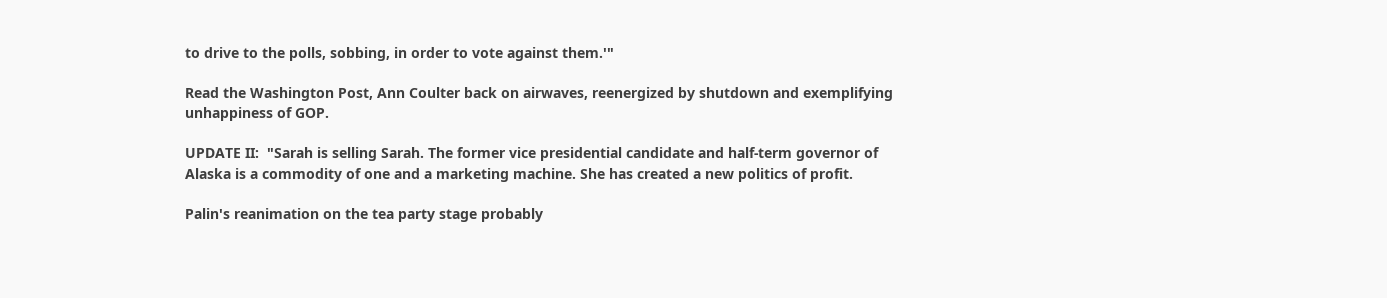to drive to the polls, sobbing, in order to vote against them.'"

Read the Washington Post, Ann Coulter back on airwaves, reenergized by shutdown and exemplifying unhappiness of GOP.

UPDATE II:  "Sarah is selling Sarah. The former vice presidential candidate and half-term governor of Alaska is a commodity of one and a marketing machine. She has created a new politics of profit.

Palin's reanimation on the tea party stage probably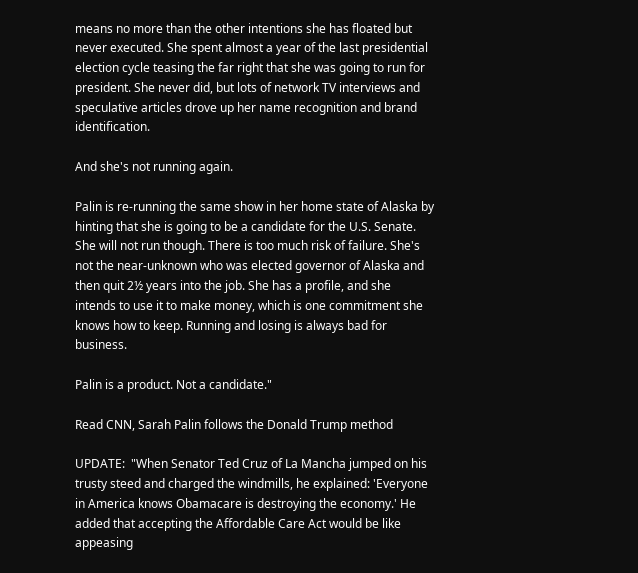means no more than the other intentions she has floated but never executed. She spent almost a year of the last presidential election cycle teasing the far right that she was going to run for president. She never did, but lots of network TV interviews and speculative articles drove up her name recognition and brand identification.

And she's not running again.

Palin is re-running the same show in her home state of Alaska by hinting that she is going to be a candidate for the U.S. Senate. She will not run though. There is too much risk of failure. She's not the near-unknown who was elected governor of Alaska and then quit 2½ years into the job. She has a profile, and she intends to use it to make money, which is one commitment she knows how to keep. Running and losing is always bad for business.

Palin is a product. Not a candidate."

Read CNN, Sarah Palin follows the Donald Trump method

UPDATE:  "When Senator Ted Cruz of La Mancha jumped on his trusty steed and charged the windmills, he explained: 'Everyone in America knows Obamacare is destroying the economy.' He added that accepting the Affordable Care Act would be like appeasing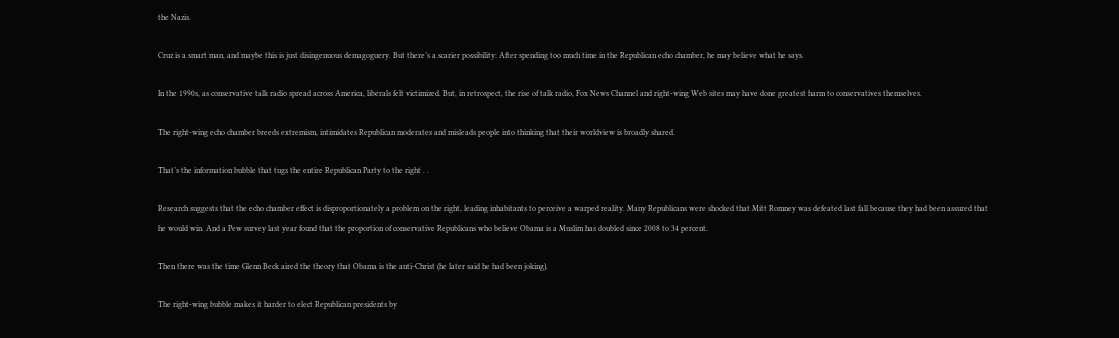the Nazis.

Cruz is a smart man, and maybe this is just disingenuous demagoguery. But there’s a scarier possibility: After spending too much time in the Republican echo chamber, he may believe what he says.

In the 1990s, as conservative talk radio spread across America, liberals felt victimized. But, in retrospect, the rise of talk radio, Fox News Channel and right-wing Web sites may have done greatest harm to conservatives themselves.

The right-wing echo chamber breeds extremism, intimidates Republican moderates and misleads people into thinking that their worldview is broadly shared.

That’s the information bubble that tugs the entire Republican Party to the right . .

Research suggests that the echo chamber effect is disproportionately a problem on the right, leading inhabitants to perceive a warped reality. Many Republicans were shocked that Mitt Romney was defeated last fall because they had been assured that he would win. And a Pew survey last year found that the proportion of conservative Republicans who believe Obama is a Muslim has doubled since 2008 to 34 percent.

Then there was the time Glenn Beck aired the theory that Obama is the anti-Christ (he later said he had been joking).

The right-wing bubble makes it harder to elect Republican presidents by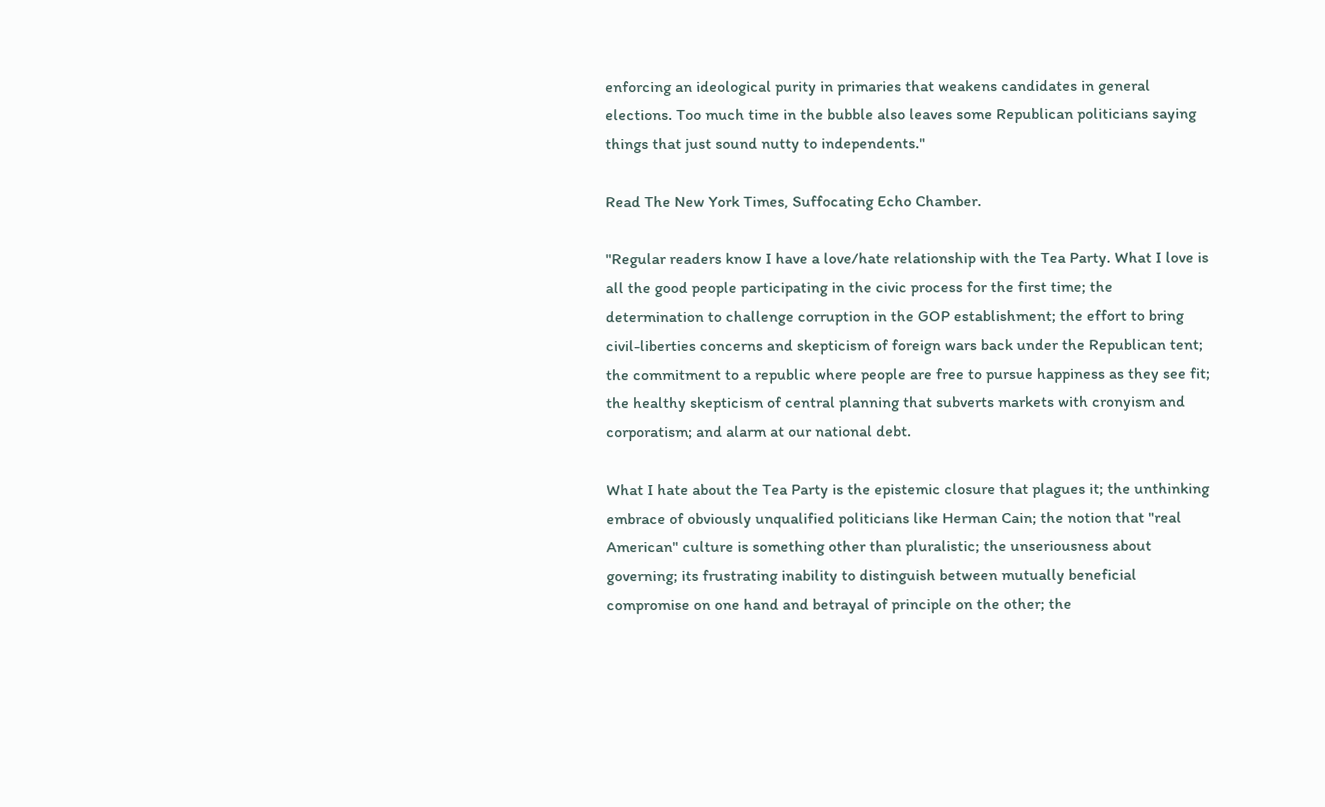enforcing an ideological purity in primaries that weakens candidates in general elections. Too much time in the bubble also leaves some Republican politicians saying things that just sound nutty to independents."

Read The New York Times, Suffocating Echo Chamber.

"Regular readers know I have a love/hate relationship with the Tea Party. What I love is all the good people participating in the civic process for the first time; the determination to challenge corruption in the GOP establishment; the effort to bring civil-liberties concerns and skepticism of foreign wars back under the Republican tent; the commitment to a republic where people are free to pursue happiness as they see fit; the healthy skepticism of central planning that subverts markets with cronyism and corporatism; and alarm at our national debt.

What I hate about the Tea Party is the epistemic closure that plagues it; the unthinking embrace of obviously unqualified politicians like Herman Cain; the notion that "real American" culture is something other than pluralistic; the unseriousness about governing; its frustrating inability to distinguish between mutually beneficial compromise on one hand and betrayal of principle on the other; the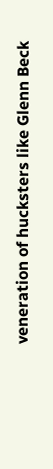veneration of hucksters like Glenn Beck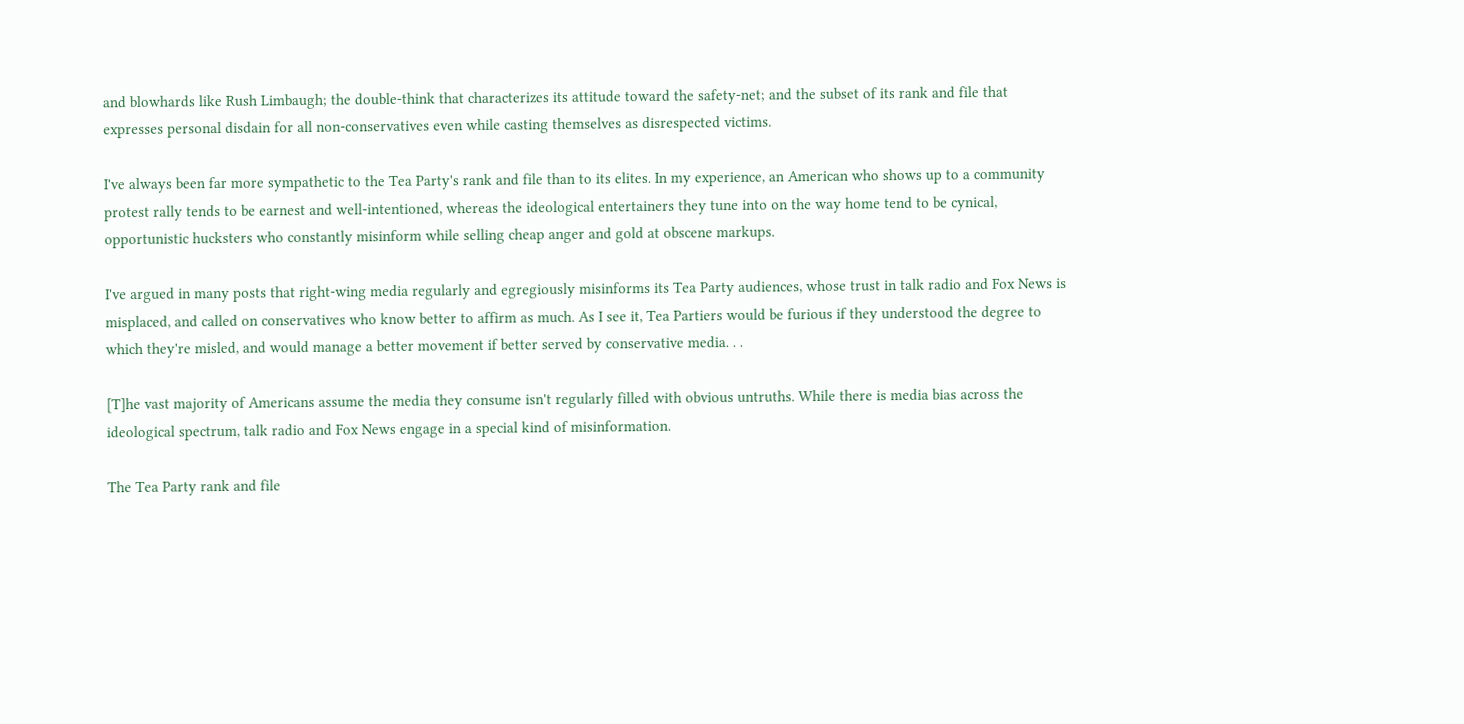and blowhards like Rush Limbaugh; the double-think that characterizes its attitude toward the safety-net; and the subset of its rank and file that expresses personal disdain for all non-conservatives even while casting themselves as disrespected victims.

I've always been far more sympathetic to the Tea Party's rank and file than to its elites. In my experience, an American who shows up to a community protest rally tends to be earnest and well-intentioned, whereas the ideological entertainers they tune into on the way home tend to be cynical, opportunistic hucksters who constantly misinform while selling cheap anger and gold at obscene markups.

I've argued in many posts that right-wing media regularly and egregiously misinforms its Tea Party audiences, whose trust in talk radio and Fox News is misplaced, and called on conservatives who know better to affirm as much. As I see it, Tea Partiers would be furious if they understood the degree to which they're misled, and would manage a better movement if better served by conservative media. . .

[T]he vast majority of Americans assume the media they consume isn't regularly filled with obvious untruths. While there is media bias across the ideological spectrum, talk radio and Fox News engage in a special kind of misinformation.

The Tea Party rank and file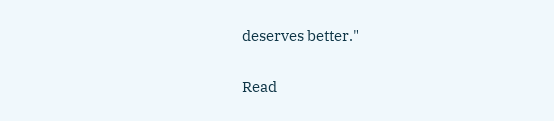deserves better."

Read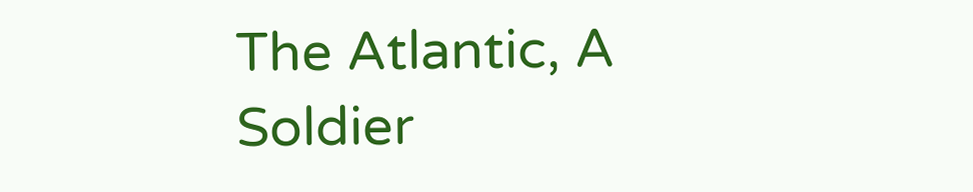The Atlantic, A Soldier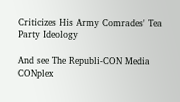Criticizes His Army Comrades' Tea Party Ideology

And see The Republi-CON Media CONplex